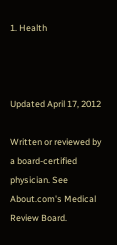1. Health



Updated April 17, 2012

Written or reviewed by a board-certified physician. See About.com's Medical Review Board.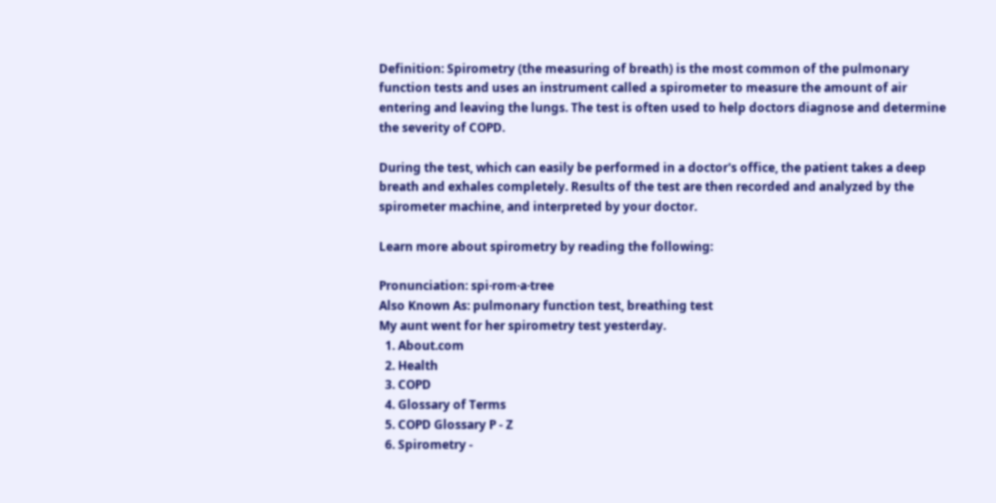Definition: Spirometry (the measuring of breath) is the most common of the pulmonary function tests and uses an instrument called a spirometer to measure the amount of air entering and leaving the lungs. The test is often used to help doctors diagnose and determine the severity of COPD.

During the test, which can easily be performed in a doctor's office, the patient takes a deep breath and exhales completely. Results of the test are then recorded and analyzed by the spirometer machine, and interpreted by your doctor.

Learn more about spirometry by reading the following:

Pronunciation: spi·rom·a·tree
Also Known As: pulmonary function test, breathing test
My aunt went for her spirometry test yesterday.
  1. About.com
  2. Health
  3. COPD
  4. Glossary of Terms
  5. COPD Glossary P - Z
  6. Spirometry -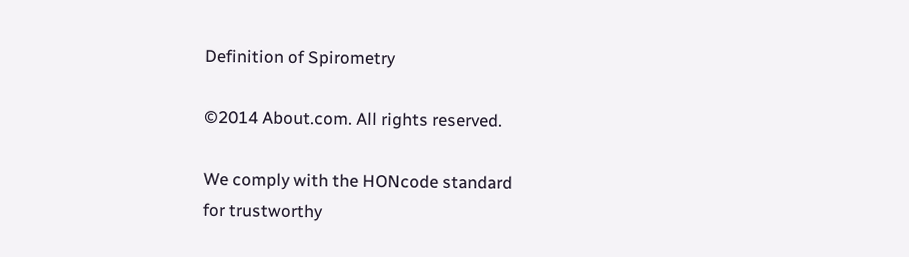Definition of Spirometry

©2014 About.com. All rights reserved.

We comply with the HONcode standard
for trustworthy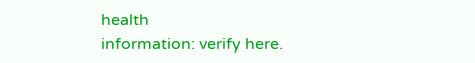health
information: verify here.